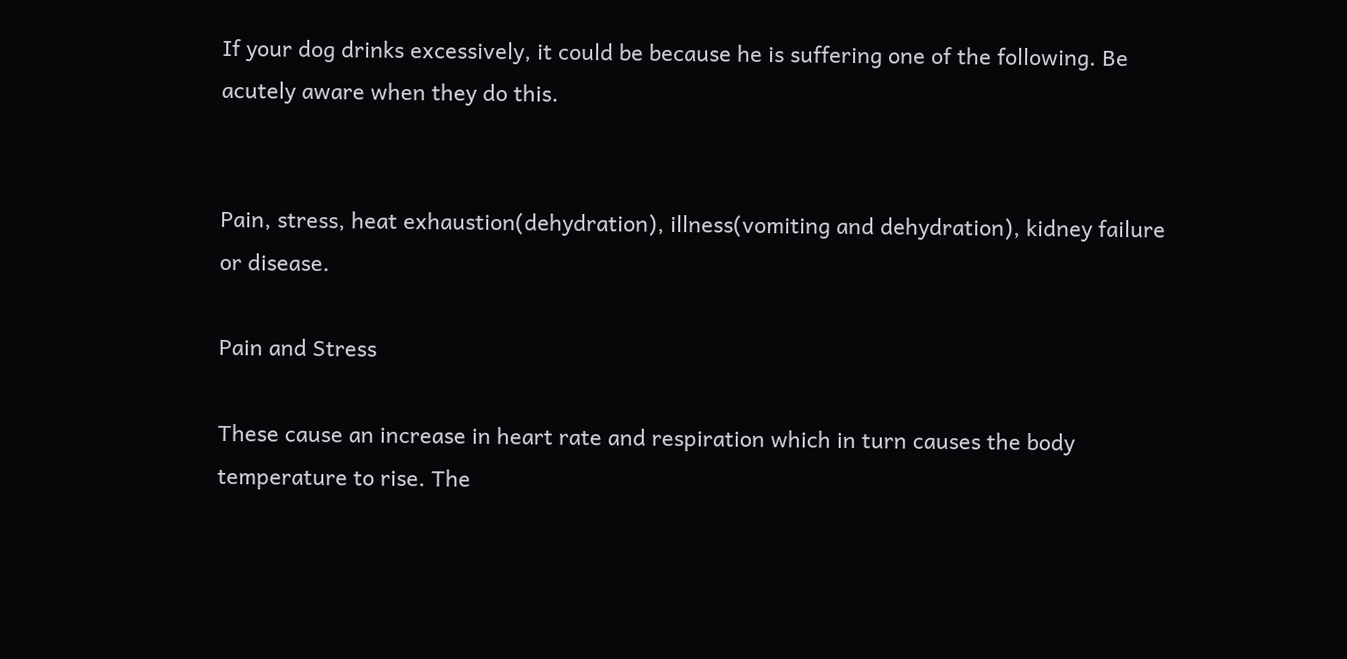If your dog drinks excessively, it could be because he is suffering one of the following. Be acutely aware when they do this.


Pain, stress, heat exhaustion(dehydration), illness(vomiting and dehydration), kidney failure or disease.

Pain and Stress

These cause an increase in heart rate and respiration which in turn causes the body temperature to rise. The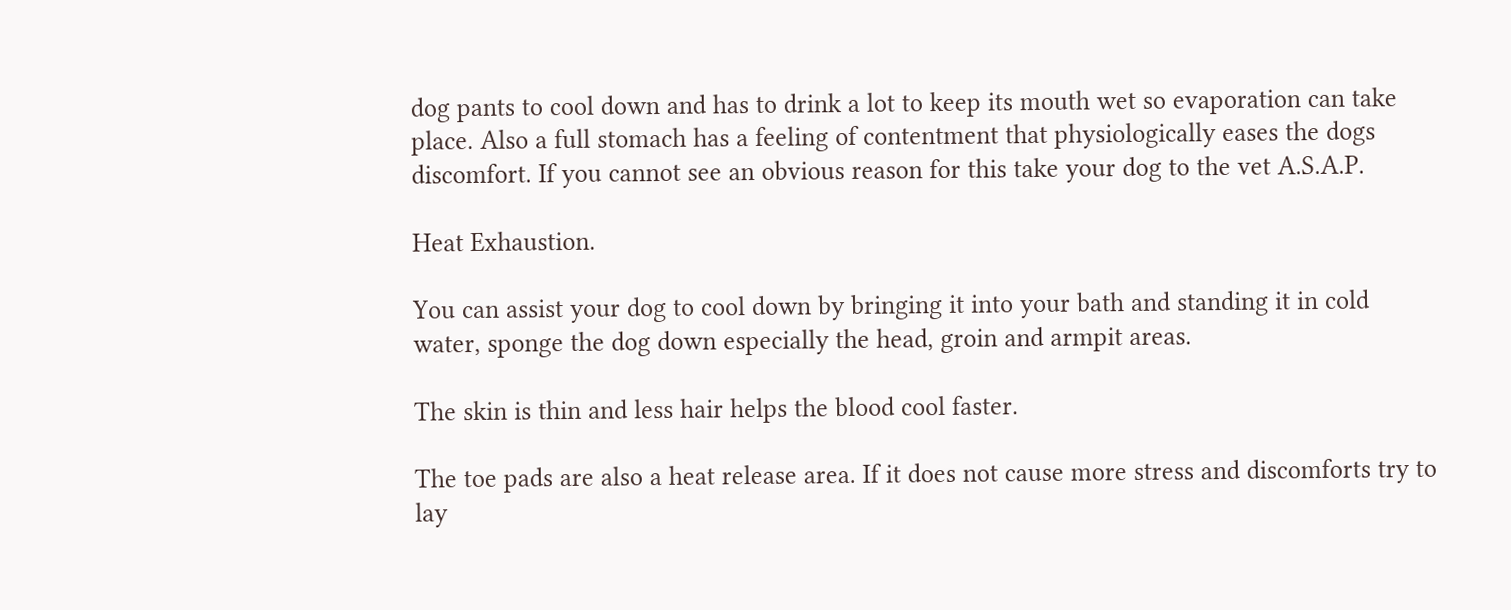dog pants to cool down and has to drink a lot to keep its mouth wet so evaporation can take place. Also a full stomach has a feeling of contentment that physiologically eases the dogs discomfort. If you cannot see an obvious reason for this take your dog to the vet A.S.A.P.

Heat Exhaustion.

You can assist your dog to cool down by bringing it into your bath and standing it in cold water, sponge the dog down especially the head, groin and armpit areas.

The skin is thin and less hair helps the blood cool faster.

The toe pads are also a heat release area. If it does not cause more stress and discomforts try to lay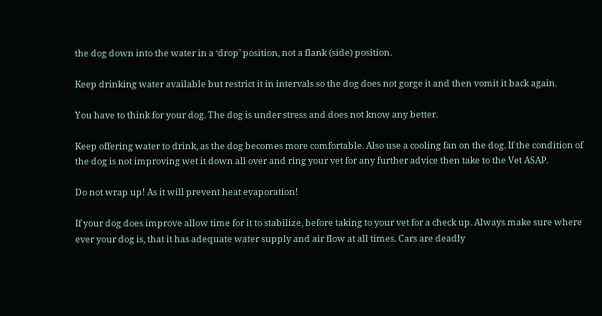the dog down into the water in a ‘drop’ position, not a flank (side) position.

Keep drinking water available but restrict it in intervals so the dog does not gorge it and then vomit it back again.

You have to think for your dog. The dog is under stress and does not know any better.

Keep offering water to drink, as the dog becomes more comfortable. Also use a cooling fan on the dog. If the condition of the dog is not improving wet it down all over and ring your vet for any further advice then take to the Vet ASAP.

Do not wrap up! As it will prevent heat evaporation!

If your dog does improve allow time for it to stabilize, before taking to your vet for a check up. Always make sure where ever your dog is, that it has adequate water supply and air flow at all times. Cars are deadly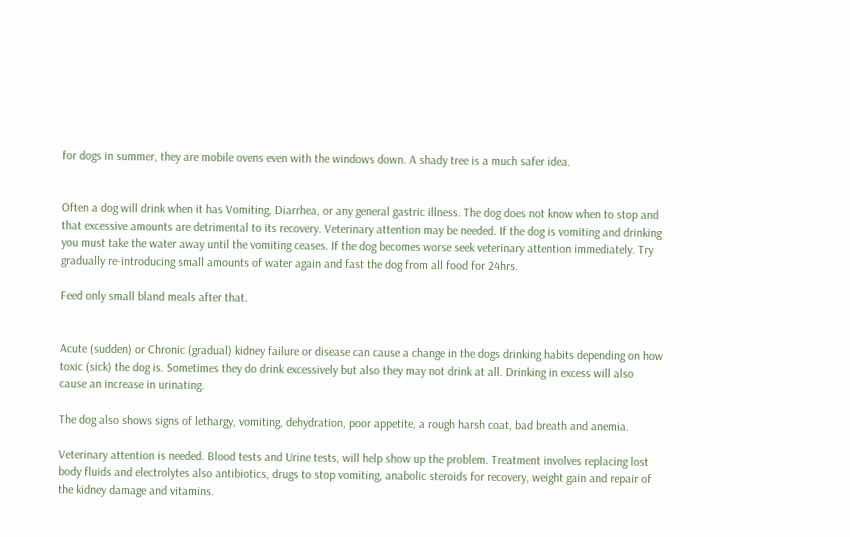for dogs in summer, they are mobile ovens even with the windows down. A shady tree is a much safer idea.


Often a dog will drink when it has Vomiting, Diarrhea, or any general gastric illness. The dog does not know when to stop and that excessive amounts are detrimental to its recovery. Veterinary attention may be needed. If the dog is vomiting and drinking you must take the water away until the vomiting ceases. If the dog becomes worse seek veterinary attention immediately. Try gradually re-introducing small amounts of water again and fast the dog from all food for 24hrs.

Feed only small bland meals after that.


Acute (sudden) or Chronic (gradual) kidney failure or disease can cause a change in the dogs drinking habits depending on how toxic (sick) the dog is. Sometimes they do drink excessively but also they may not drink at all. Drinking in excess will also cause an increase in urinating.

The dog also shows signs of lethargy, vomiting, dehydration, poor appetite, a rough harsh coat, bad breath and anemia.

Veterinary attention is needed. Blood tests and Urine tests, will help show up the problem. Treatment involves replacing lost body fluids and electrolytes also antibiotics, drugs to stop vomiting, anabolic steroids for recovery, weight gain and repair of the kidney damage and vitamins.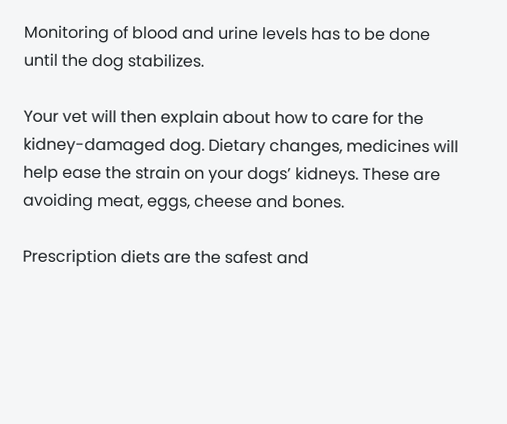Monitoring of blood and urine levels has to be done until the dog stabilizes.

Your vet will then explain about how to care for the kidney-damaged dog. Dietary changes, medicines will help ease the strain on your dogs’ kidneys. These are avoiding meat, eggs, cheese and bones.

Prescription diets are the safest and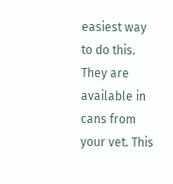easiest way to do this. They are available in cans from your vet. This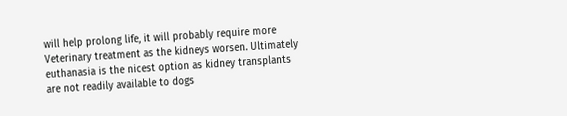will help prolong life, it will probably require more Veterinary treatment as the kidneys worsen. Ultimately euthanasia is the nicest option as kidney transplants are not readily available to dogs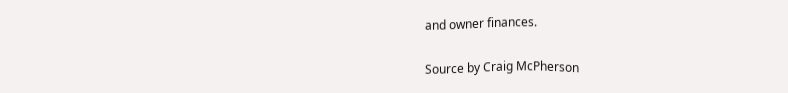and owner finances.

Source by Craig McPherson